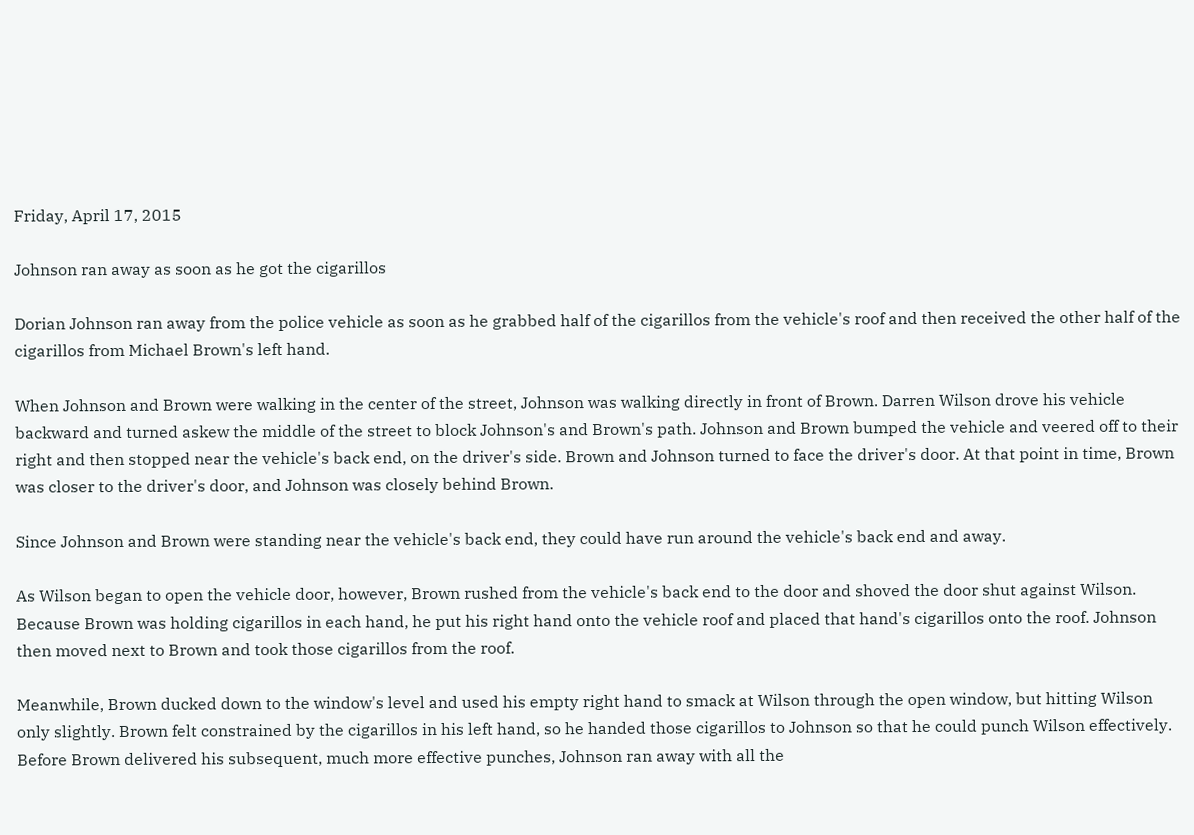Friday, April 17, 2015

Johnson ran away as soon as he got the cigarillos

Dorian Johnson ran away from the police vehicle as soon as he grabbed half of the cigarillos from the vehicle's roof and then received the other half of the cigarillos from Michael Brown's left hand.

When Johnson and Brown were walking in the center of the street, Johnson was walking directly in front of Brown. Darren Wilson drove his vehicle backward and turned askew the middle of the street to block Johnson's and Brown's path. Johnson and Brown bumped the vehicle and veered off to their right and then stopped near the vehicle's back end, on the driver's side. Brown and Johnson turned to face the driver's door. At that point in time, Brown was closer to the driver's door, and Johnson was closely behind Brown.

Since Johnson and Brown were standing near the vehicle's back end, they could have run around the vehicle's back end and away.

As Wilson began to open the vehicle door, however, Brown rushed from the vehicle's back end to the door and shoved the door shut against Wilson. Because Brown was holding cigarillos in each hand, he put his right hand onto the vehicle roof and placed that hand's cigarillos onto the roof. Johnson then moved next to Brown and took those cigarillos from the roof.

Meanwhile, Brown ducked down to the window's level and used his empty right hand to smack at Wilson through the open window, but hitting Wilson only slightly. Brown felt constrained by the cigarillos in his left hand, so he handed those cigarillos to Johnson so that he could punch Wilson effectively. Before Brown delivered his subsequent, much more effective punches, Johnson ran away with all the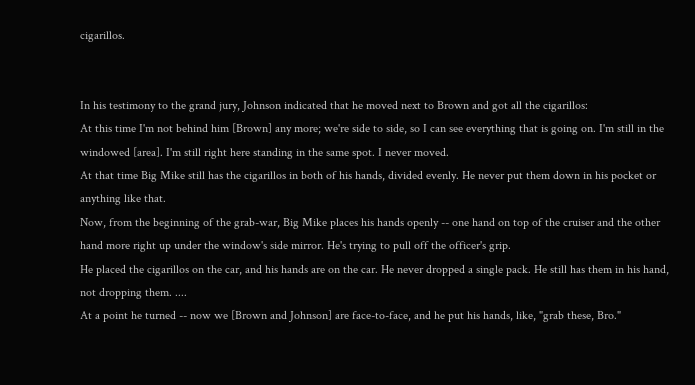cigarillos.


In his testimony to the grand jury, Johnson indicated that he moved next to Brown and got all the cigarillos:
At this time I'm not behind him [Brown] any more; we're side to side, so I can see everything that is going on. I'm still in the windowed [area]. I'm still right here standing in the same spot. I never moved.
At that time Big Mike still has the cigarillos in both of his hands, divided evenly. He never put them down in his pocket or anything like that.
Now, from the beginning of the grab-war, Big Mike places his hands openly -- one hand on top of the cruiser and the other hand more right up under the window's side mirror. He's trying to pull off the officer's grip.
He placed the cigarillos on the car, and his hands are on the car. He never dropped a single pack. He still has them in his hand, not dropping them. ....
At a point he turned -- now we [Brown and Johnson] are face-to-face, and he put his hands, like, "grab these, Bro."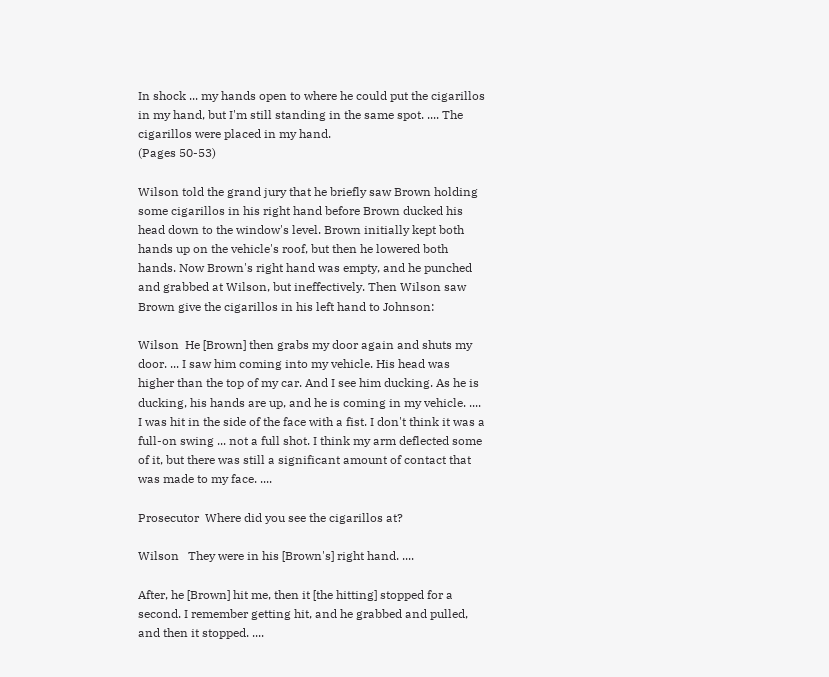In shock ... my hands open to where he could put the cigarillos in my hand, but I'm still standing in the same spot. .... The cigarillos were placed in my hand.
(Pages 50-53)

Wilson told the grand jury that he briefly saw Brown holding some cigarillos in his right hand before Brown ducked his head down to the window's level. Brown initially kept both hands up on the vehicle's roof, but then he lowered both hands. Now Brown's right hand was empty, and he punched and grabbed at Wilson, but ineffectively. Then Wilson saw Brown give the cigarillos in his left hand to Johnson:

Wilson  He [Brown] then grabs my door again and shuts my door. ... I saw him coming into my vehicle. His head was higher than the top of my car. And I see him ducking. As he is ducking, his hands are up, and he is coming in my vehicle. ....
I was hit in the side of the face with a fist. I don't think it was a full-on swing ... not a full shot. I think my arm deflected some of it, but there was still a significant amount of contact that was made to my face. ....

Prosecutor  Where did you see the cigarillos at?

Wilson   They were in his [Brown's] right hand. ....

After, he [Brown] hit me, then it [the hitting] stopped for a second. I remember getting hit, and he grabbed and pulled, and then it stopped. ....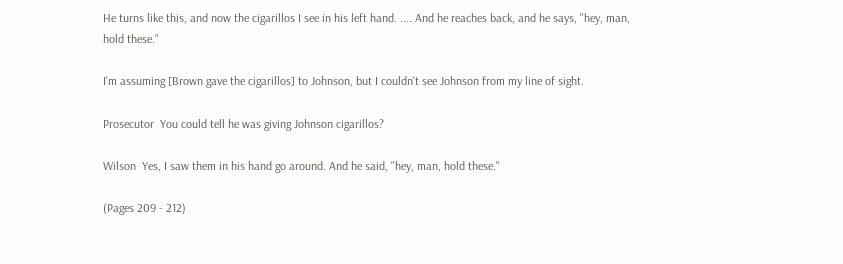He turns like this, and now the cigarillos I see in his left hand. .... And he reaches back, and he says, "hey, man, hold these."

I'm assuming [Brown gave the cigarillos] to Johnson, but I couldn't see Johnson from my line of sight.

Prosecutor  You could tell he was giving Johnson cigarillos?

Wilson  Yes, I saw them in his hand go around. And he said, "hey, man, hold these."

(Pages 209 - 212)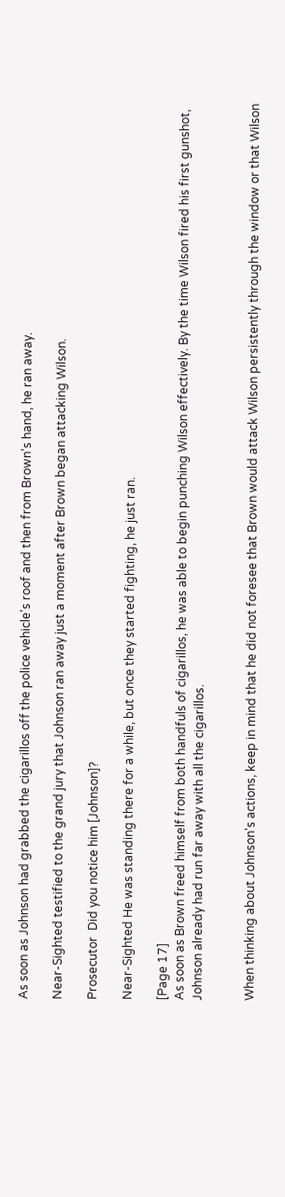As soon as Johnson had grabbed the cigarillos off the police vehicle's roof and then from Brown's hand, he ran away.

Near-Sighted testified to the grand jury that Johnson ran away just a moment after Brown began attacking Wilson.

Prosecutor  Did you notice him [Johnson]?

Near-Sighted He was standing there for a while, but once they started fighting, he just ran.

[Page 17]
As soon as Brown freed himself from both handfuls of cigarillos, he was able to begin punching Wilson effectively. By the time Wilson fired his first gunshot, Johnson already had run far away with all the cigarillos.


When thinking about Johnson's actions, keep in mind that he did not foresee that Brown would attack Wilson persistently through the window or that Wilson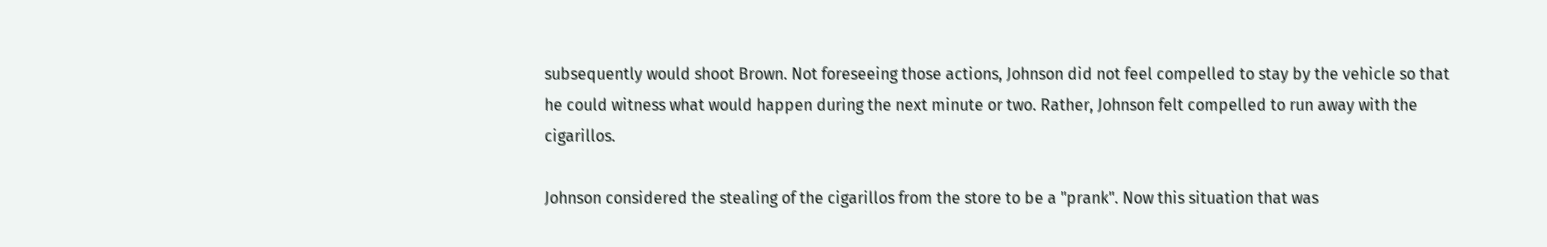subsequently would shoot Brown. Not foreseeing those actions, Johnson did not feel compelled to stay by the vehicle so that he could witness what would happen during the next minute or two. Rather, Johnson felt compelled to run away with the cigarillos.

Johnson considered the stealing of the cigarillos from the store to be a "prank". Now this situation that was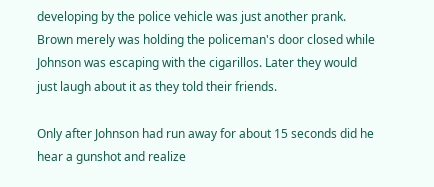developing by the police vehicle was just another prank. Brown merely was holding the policeman's door closed while Johnson was escaping with the cigarillos. Later they would just laugh about it as they told their friends.

Only after Johnson had run away for about 15 seconds did he hear a gunshot and realize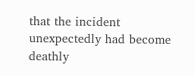that the incident unexpectedly had become deathly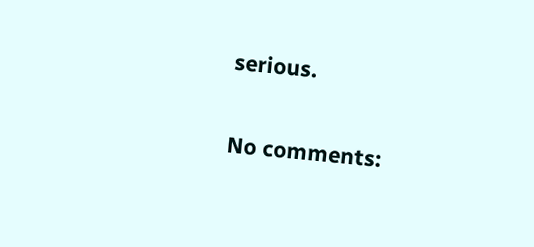serious.

No comments: